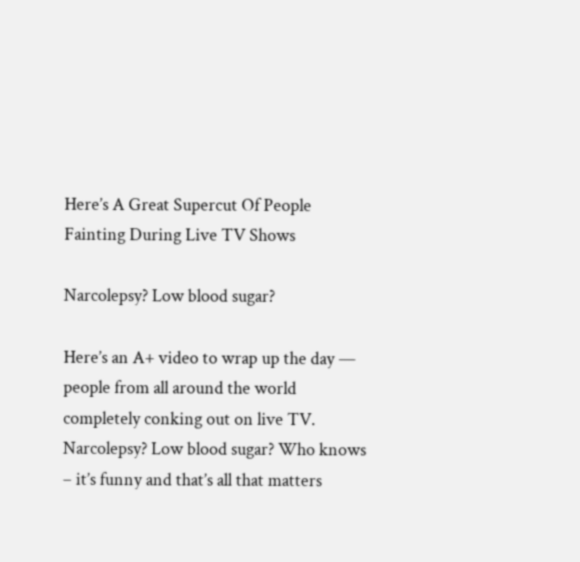Here’s A Great Supercut Of People Fainting During Live TV Shows

Narcolepsy? Low blood sugar?

Here’s an A+ video to wrap up the day — people from all around the world completely conking out on live TV. Narcolepsy? Low blood sugar? Who knows – it’s funny and that’s all that matters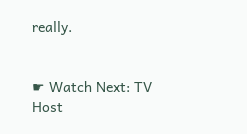really.


☛ Watch Next: TV Host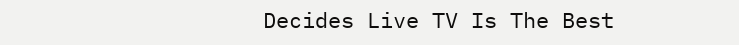Decides Live TV Is The Best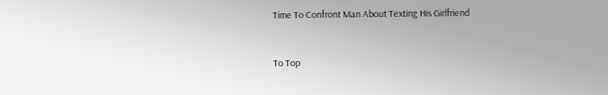Time To Confront Man About Texting His Girlfriend


To Top